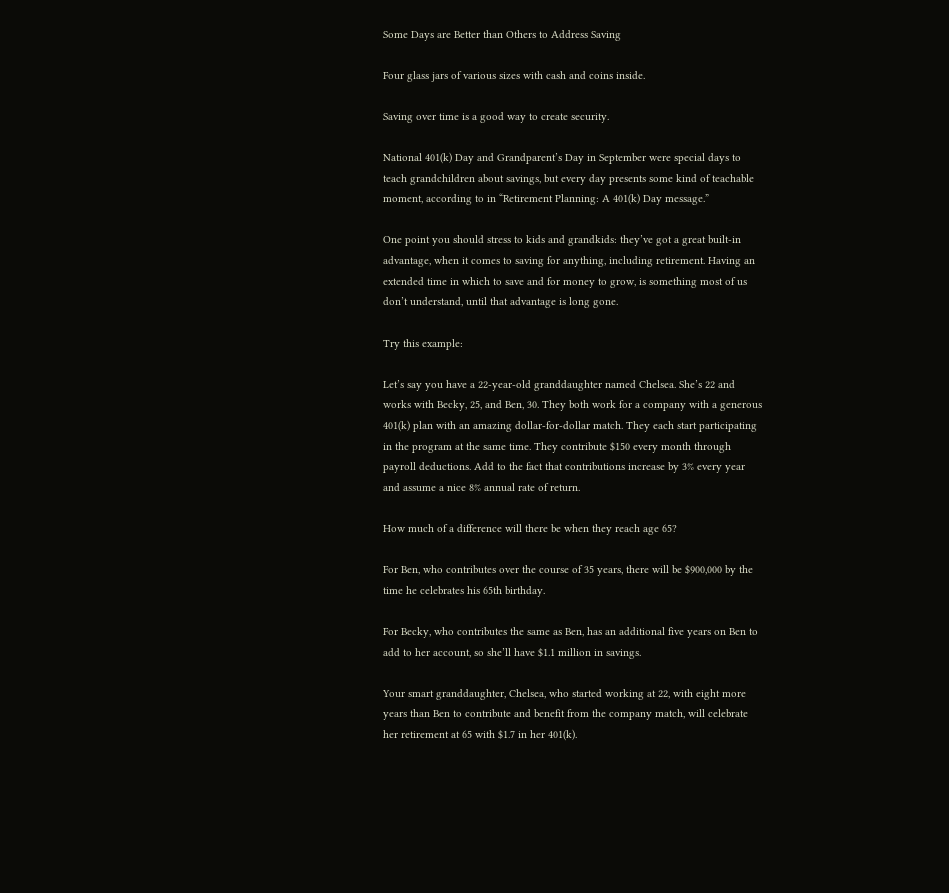Some Days are Better than Others to Address Saving

Four glass jars of various sizes with cash and coins inside.

Saving over time is a good way to create security.

National 401(k) Day and Grandparent’s Day in September were special days to teach grandchildren about savings, but every day presents some kind of teachable moment, according to in “Retirement Planning: A 401(k) Day message.”

One point you should stress to kids and grandkids: they’ve got a great built-in advantage, when it comes to saving for anything, including retirement. Having an extended time in which to save and for money to grow, is something most of us don’t understand, until that advantage is long gone.

Try this example:

Let’s say you have a 22-year-old granddaughter named Chelsea. She’s 22 and works with Becky, 25, and Ben, 30. They both work for a company with a generous 401(k) plan with an amazing dollar-for-dollar match. They each start participating in the program at the same time. They contribute $150 every month through payroll deductions. Add to the fact that contributions increase by 3% every year and assume a nice 8% annual rate of return.

How much of a difference will there be when they reach age 65?

For Ben, who contributes over the course of 35 years, there will be $900,000 by the time he celebrates his 65th birthday.

For Becky, who contributes the same as Ben, has an additional five years on Ben to add to her account, so she’ll have $1.1 million in savings.

Your smart granddaughter, Chelsea, who started working at 22, with eight more years than Ben to contribute and benefit from the company match, will celebrate her retirement at 65 with $1.7 in her 401(k).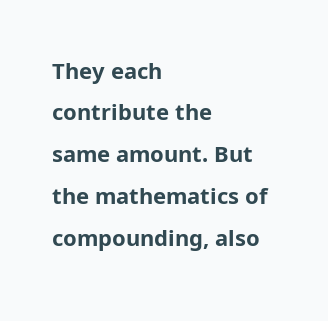They each contribute the same amount. But the mathematics of compounding, also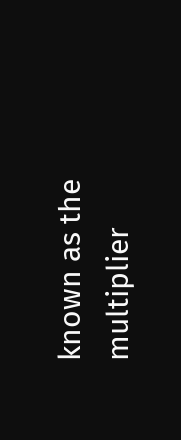known as the multiplier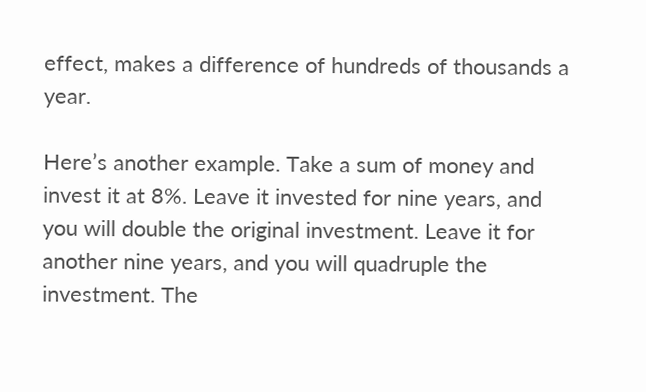effect, makes a difference of hundreds of thousands a year.

Here’s another example. Take a sum of money and invest it at 8%. Leave it invested for nine years, and you will double the original investment. Leave it for another nine years, and you will quadruple the investment. The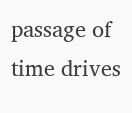passage of time drives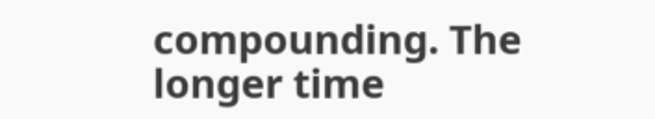compounding. The longer time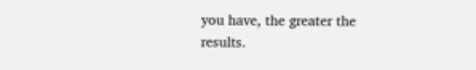you have, the greater the results.